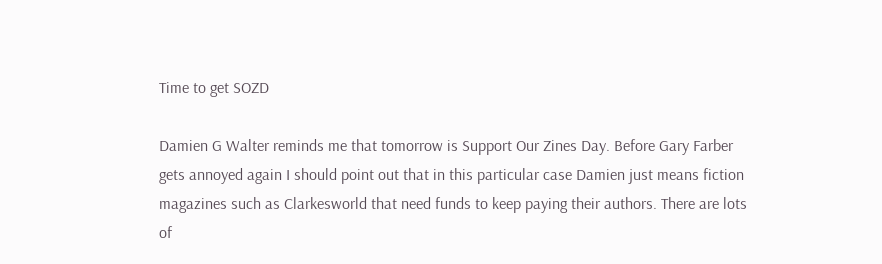Time to get SOZD

Damien G Walter reminds me that tomorrow is Support Our Zines Day. Before Gary Farber gets annoyed again I should point out that in this particular case Damien just means fiction magazines such as Clarkesworld that need funds to keep paying their authors. There are lots of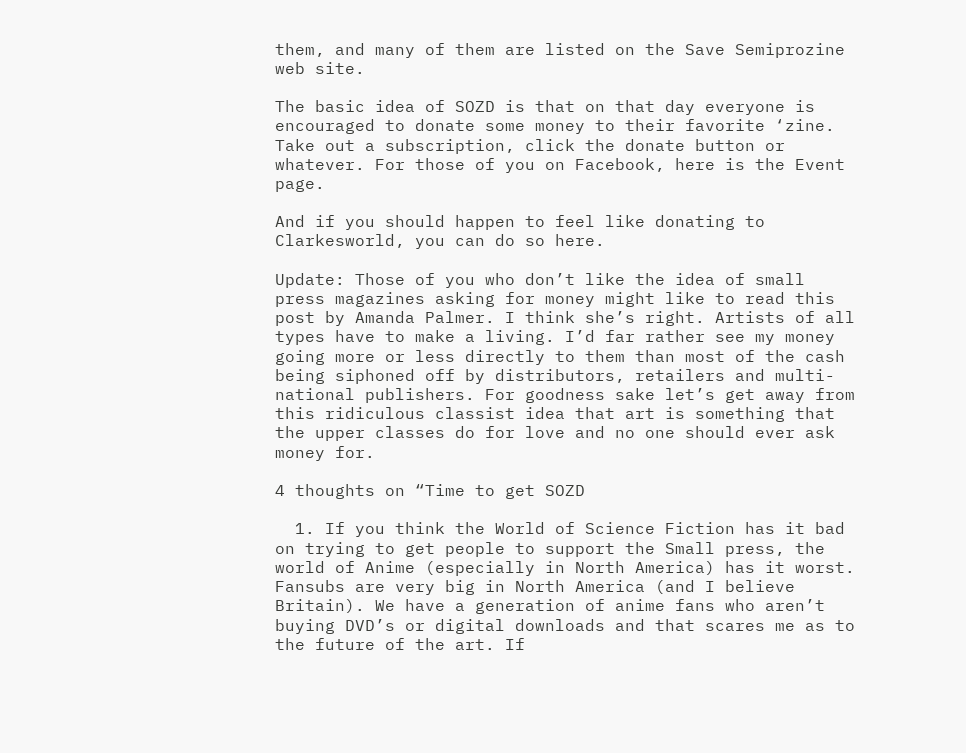them, and many of them are listed on the Save Semiprozine web site.

The basic idea of SOZD is that on that day everyone is encouraged to donate some money to their favorite ‘zine. Take out a subscription, click the donate button or whatever. For those of you on Facebook, here is the Event page.

And if you should happen to feel like donating to Clarkesworld, you can do so here.

Update: Those of you who don’t like the idea of small press magazines asking for money might like to read this post by Amanda Palmer. I think she’s right. Artists of all types have to make a living. I’d far rather see my money going more or less directly to them than most of the cash being siphoned off by distributors, retailers and multi-national publishers. For goodness sake let’s get away from this ridiculous classist idea that art is something that the upper classes do for love and no one should ever ask money for.

4 thoughts on “Time to get SOZD

  1. If you think the World of Science Fiction has it bad on trying to get people to support the Small press, the world of Anime (especially in North America) has it worst. Fansubs are very big in North America (and I believe Britain). We have a generation of anime fans who aren’t buying DVD’s or digital downloads and that scares me as to the future of the art. If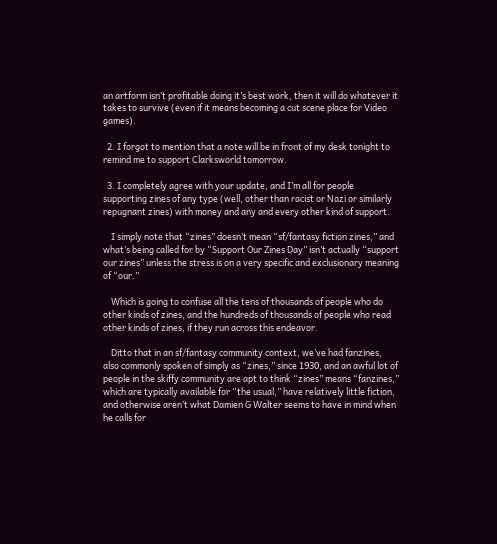an artform isn’t profitable doing it’s best work, then it will do whatever it takes to survive (even if it means becoming a cut scene place for Video games).

  2. I forgot to mention that a note will be in front of my desk tonight to remind me to support Clarksworld tomorrow.

  3. I completely agree with your update, and I’m all for people supporting zines of any type (well, other than racist or Nazi or similarly repugnant zines) with money and any and every other kind of support.

    I simply note that “zines” doesn’t mean “sf/fantasy fiction zines,” and what’s being called for by “Support Our Zines Day” isn’t actually “support our zines” unless the stress is on a very specific and exclusionary meaning of “our.”

    Which is going to confuse all the tens of thousands of people who do other kinds of zines, and the hundreds of thousands of people who read other kinds of zines, if they run across this endeavor.

    Ditto that in an sf/fantasy community context, we’ve had fanzines, also commonly spoken of simply as “zines,” since 1930, and an awful lot of people in the skiffy community are apt to think “zines” means “fanzines,” which are typically available for “the usual,” have relatively little fiction, and otherwise aren’t what Damien G Walter seems to have in mind when he calls for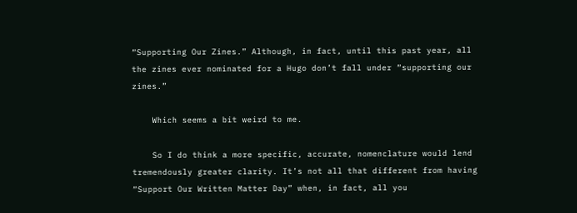“Supporting Our Zines.” Although, in fact, until this past year, all the zines ever nominated for a Hugo don’t fall under “supporting our zines.”

    Which seems a bit weird to me.

    So I do think a more specific, accurate, nomenclature would lend tremendously greater clarity. It’s not all that different from having “Support Our Written Matter Day” when, in fact, all you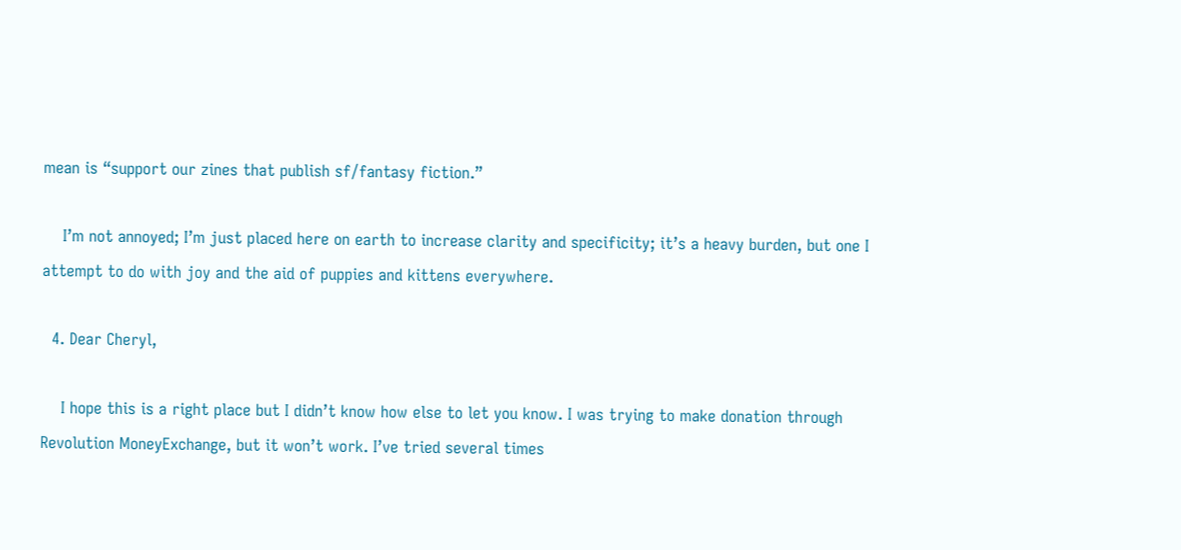mean is “support our zines that publish sf/fantasy fiction.”

    I’m not annoyed; I’m just placed here on earth to increase clarity and specificity; it’s a heavy burden, but one I attempt to do with joy and the aid of puppies and kittens everywhere.

  4. Dear Cheryl,

    I hope this is a right place but I didn’t know how else to let you know. I was trying to make donation through Revolution MoneyExchange, but it won’t work. I’ve tried several times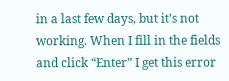in a last few days, but it’s not working. When I fill in the fields and click “Enter” I get this error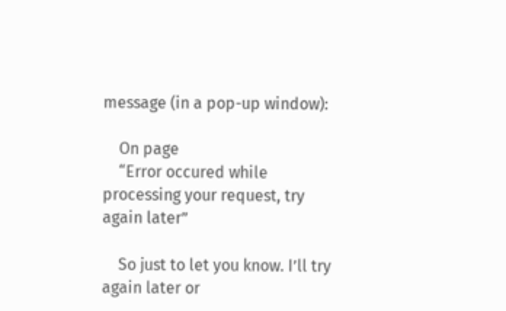message (in a pop-up window):

    On page
    “Error occured while processing your request, try again later”

    So just to let you know. I’ll try again later or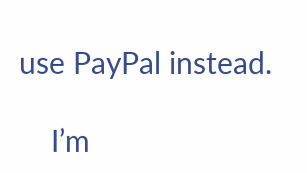use PayPal instead.

    I’m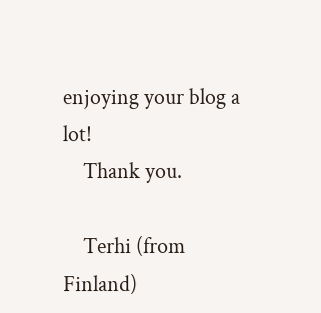enjoying your blog a lot!
    Thank you.

    Terhi (from Finland)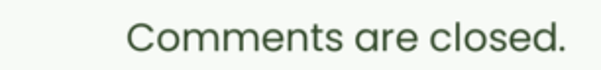Comments are closed.